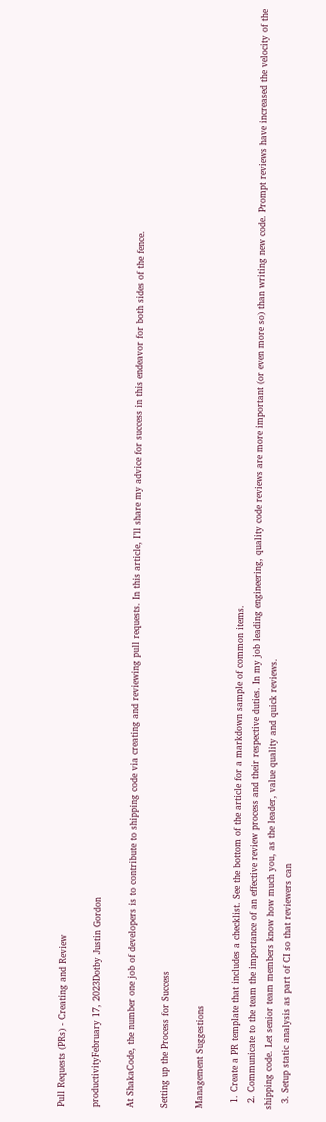Pull Requests (PRs) - Creating and Review

productivityFebruary 17, 2023Dotby Justin Gordon

At ShakaCode, the number one job of developers is to contribute to shipping code via creating and reviewing pull requests. In this article, I’ll share my advice for success in this endeavor for both sides of the fence.

Setting up the Process for Success

Management Suggestions

  1. Create a PR template that includes a checklist. See the bottom of the article for a markdown sample of common items.
  2. Communicate to the team the importance of an effective review process and their respective duties. In my job leading engineering, quality code reviews are more important (or even more so) than writing new code. Prompt reviews have increased the velocity of the shipping code. Let senior team members know how much you, as the leader, value quality and quick reviews.
  3. Setup static analysis as part of CI so that reviewers can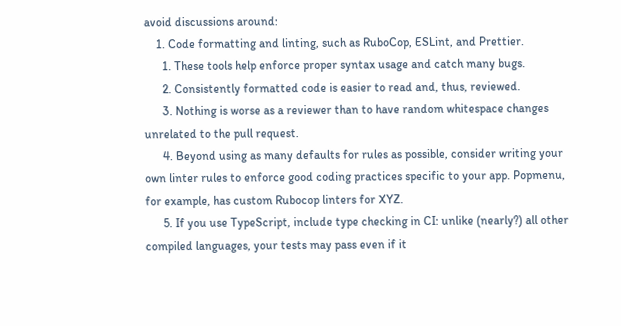avoid discussions around:
    1. Code formatting and linting, such as RuboCop, ESLint, and Prettier.
      1. These tools help enforce proper syntax usage and catch many bugs.
      2. Consistently formatted code is easier to read and, thus, reviewed.
      3. Nothing is worse as a reviewer than to have random whitespace changes unrelated to the pull request.
      4. Beyond using as many defaults for rules as possible, consider writing your own linter rules to enforce good coding practices specific to your app. Popmenu, for example, has custom Rubocop linters for XYZ.
      5. If you use TypeScript, include type checking in CI: unlike (nearly?) all other compiled languages, your tests may pass even if it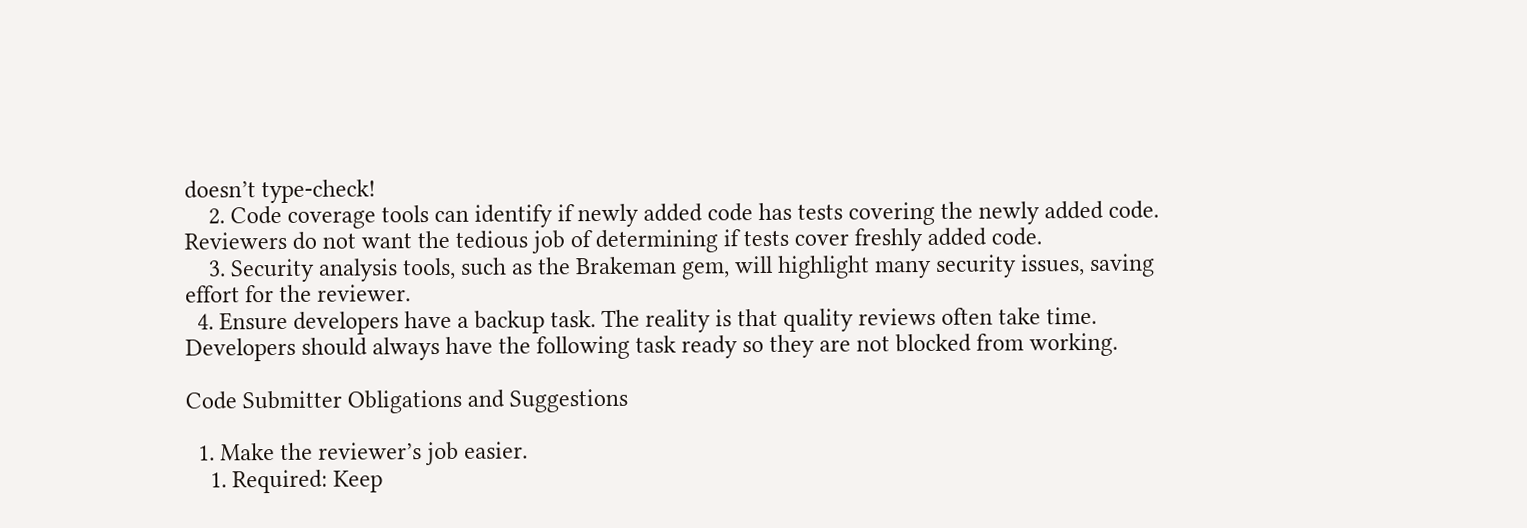doesn’t type-check!
    2. Code coverage tools can identify if newly added code has tests covering the newly added code. Reviewers do not want the tedious job of determining if tests cover freshly added code.
    3. Security analysis tools, such as the Brakeman gem, will highlight many security issues, saving effort for the reviewer.
  4. Ensure developers have a backup task. The reality is that quality reviews often take time. Developers should always have the following task ready so they are not blocked from working.

Code Submitter Obligations and Suggestions

  1. Make the reviewer’s job easier.
    1. Required: Keep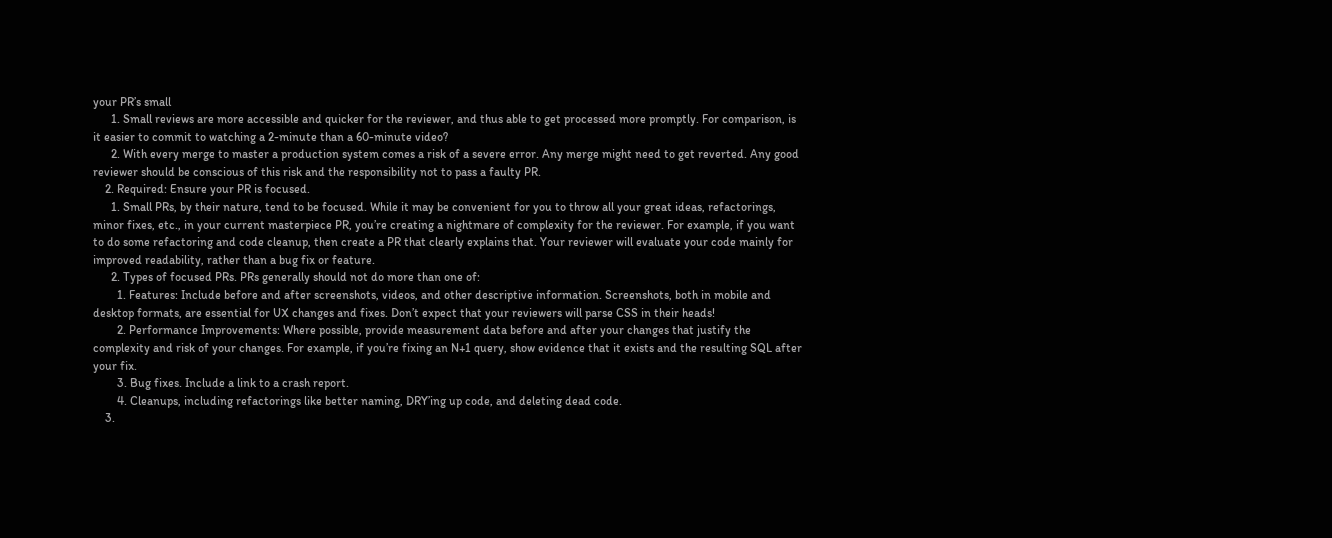your PR’s small
      1. Small reviews are more accessible and quicker for the reviewer, and thus able to get processed more promptly. For comparison, is it easier to commit to watching a 2-minute than a 60-minute video?
      2. With every merge to master a production system comes a risk of a severe error. Any merge might need to get reverted. Any good reviewer should be conscious of this risk and the responsibility not to pass a faulty PR.
    2. Required: Ensure your PR is focused.
      1. Small PRs, by their nature, tend to be focused. While it may be convenient for you to throw all your great ideas, refactorings, minor fixes, etc., in your current masterpiece PR, you’re creating a nightmare of complexity for the reviewer. For example, if you want to do some refactoring and code cleanup, then create a PR that clearly explains that. Your reviewer will evaluate your code mainly for improved readability, rather than a bug fix or feature.
      2. Types of focused PRs. PRs generally should not do more than one of:
        1. Features: Include before and after screenshots, videos, and other descriptive information. Screenshots, both in mobile and desktop formats, are essential for UX changes and fixes. Don’t expect that your reviewers will parse CSS in their heads!
        2. Performance Improvements: Where possible, provide measurement data before and after your changes that justify the complexity and risk of your changes. For example, if you’re fixing an N+1 query, show evidence that it exists and the resulting SQL after your fix.
        3. Bug fixes. Include a link to a crash report.
        4. Cleanups, including refactorings like better naming, DRY’ing up code, and deleting dead code.
    3.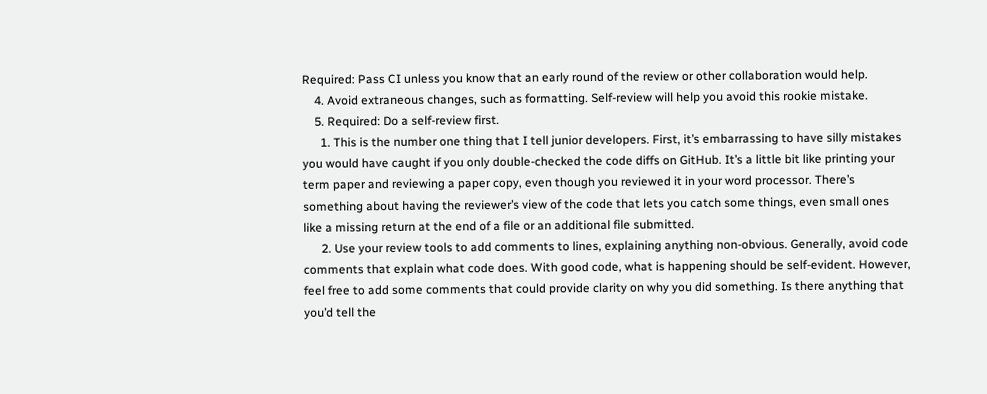Required: Pass CI unless you know that an early round of the review or other collaboration would help.
    4. Avoid extraneous changes, such as formatting. Self-review will help you avoid this rookie mistake.
    5. Required: Do a self-review first.
      1. This is the number one thing that I tell junior developers. First, it’s embarrassing to have silly mistakes you would have caught if you only double-checked the code diffs on GitHub. It’s a little bit like printing your term paper and reviewing a paper copy, even though you reviewed it in your word processor. There’s something about having the reviewer’s view of the code that lets you catch some things, even small ones like a missing return at the end of a file or an additional file submitted.
      2. Use your review tools to add comments to lines, explaining anything non-obvious. Generally, avoid code comments that explain what code does. With good code, what is happening should be self-evident. However, feel free to add some comments that could provide clarity on why you did something. Is there anything that you’d tell the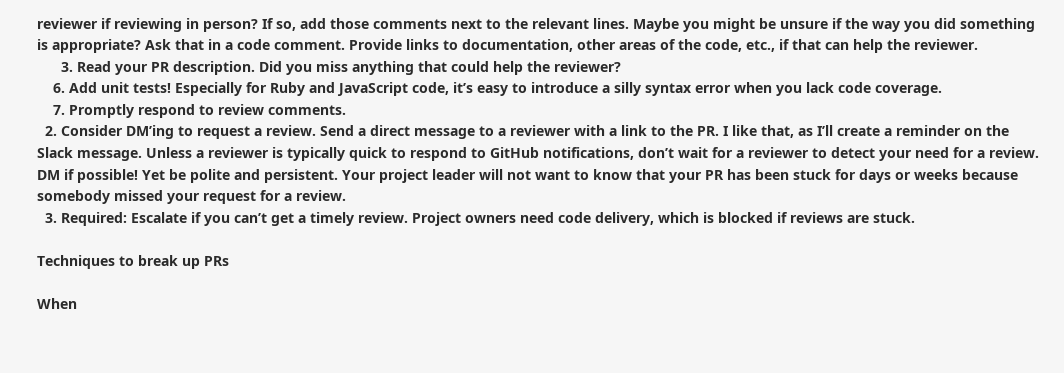reviewer if reviewing in person? If so, add those comments next to the relevant lines. Maybe you might be unsure if the way you did something is appropriate? Ask that in a code comment. Provide links to documentation, other areas of the code, etc., if that can help the reviewer.
      3. Read your PR description. Did you miss anything that could help the reviewer?
    6. Add unit tests! Especially for Ruby and JavaScript code, it’s easy to introduce a silly syntax error when you lack code coverage.
    7. Promptly respond to review comments.
  2. Consider DM’ing to request a review. Send a direct message to a reviewer with a link to the PR. I like that, as I’ll create a reminder on the Slack message. Unless a reviewer is typically quick to respond to GitHub notifications, don’t wait for a reviewer to detect your need for a review. DM if possible! Yet be polite and persistent. Your project leader will not want to know that your PR has been stuck for days or weeks because somebody missed your request for a review.
  3. Required: Escalate if you can’t get a timely review. Project owners need code delivery, which is blocked if reviews are stuck.

Techniques to break up PRs

When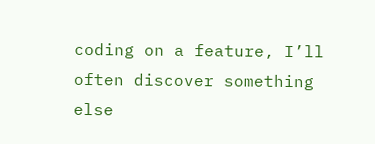coding on a feature, I’ll often discover something else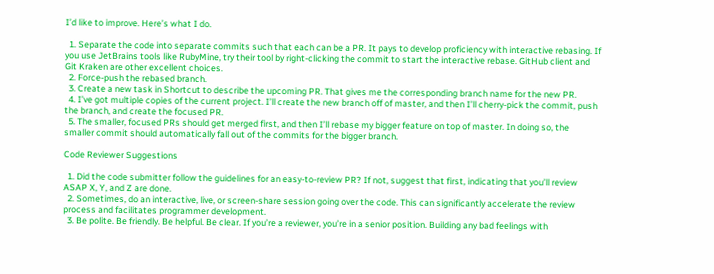I’d like to improve. Here’s what I do.

  1. Separate the code into separate commits such that each can be a PR. It pays to develop proficiency with interactive rebasing. If you use JetBrains tools like RubyMine, try their tool by right-clicking the commit to start the interactive rebase. GitHub client and Git Kraken are other excellent choices.
  2. Force-push the rebased branch.
  3. Create a new task in Shortcut to describe the upcoming PR. That gives me the corresponding branch name for the new PR.
  4. I’ve got multiple copies of the current project. I’ll create the new branch off of master, and then I’ll cherry-pick the commit, push the branch, and create the focused PR.
  5. The smaller, focused PRs should get merged first, and then I’ll rebase my bigger feature on top of master. In doing so, the smaller commit should automatically fall out of the commits for the bigger branch.

Code Reviewer Suggestions

  1. Did the code submitter follow the guidelines for an easy-to-review PR? If not, suggest that first, indicating that you’ll review ASAP X, Y, and Z are done.
  2. Sometimes, do an interactive, live, or screen-share session going over the code. This can significantly accelerate the review process and facilitates programmer development.
  3. Be polite. Be friendly. Be helpful. Be clear. If you’re a reviewer, you’re in a senior position. Building any bad feelings with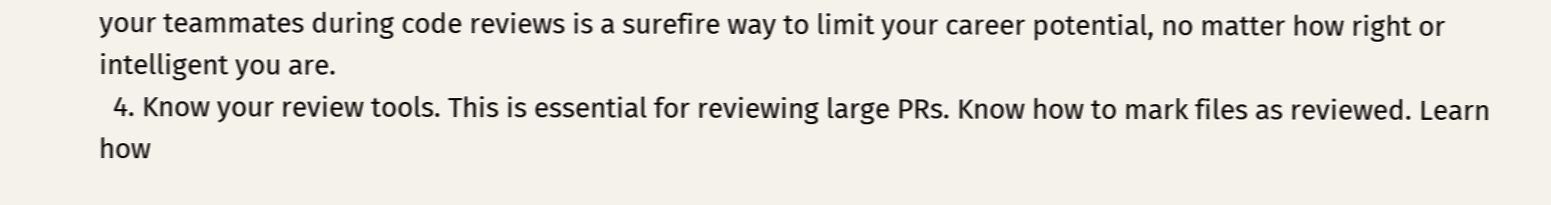your teammates during code reviews is a surefire way to limit your career potential, no matter how right or intelligent you are.
  4. Know your review tools. This is essential for reviewing large PRs. Know how to mark files as reviewed. Learn how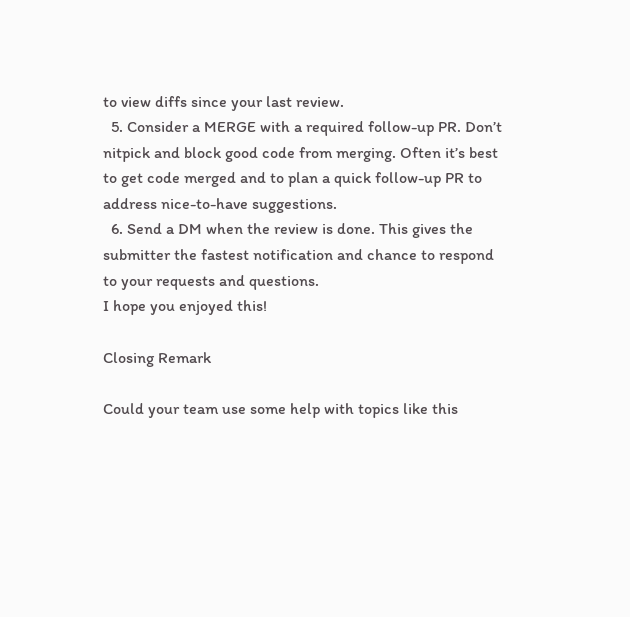to view diffs since your last review.
  5. Consider a MERGE with a required follow-up PR. Don’t nitpick and block good code from merging. Often it’s best to get code merged and to plan a quick follow-up PR to address nice-to-have suggestions.
  6. Send a DM when the review is done. This gives the submitter the fastest notification and chance to respond to your requests and questions.
I hope you enjoyed this!

Closing Remark

Could your team use some help with topics like this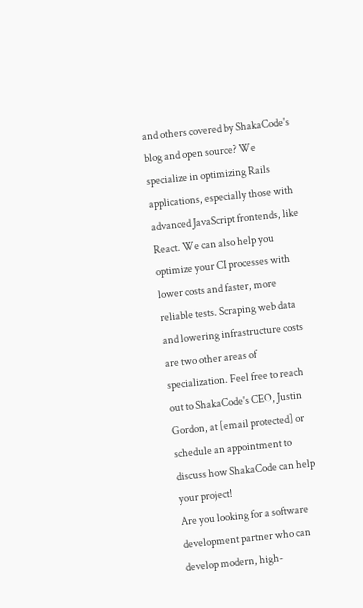and others covered by ShakaCode's blog and open source? We specialize in optimizing Rails applications, especially those with advanced JavaScript frontends, like React. We can also help you optimize your CI processes with lower costs and faster, more reliable tests. Scraping web data and lowering infrastructure costs are two other areas of specialization. Feel free to reach out to ShakaCode's CEO, Justin Gordon, at [email protected] or schedule an appointment to discuss how ShakaCode can help your project!
Are you looking for a software development partner who can
develop modern, high-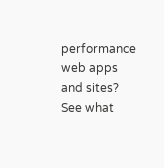performance web apps and sites?
See what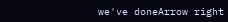we've doneArrow right